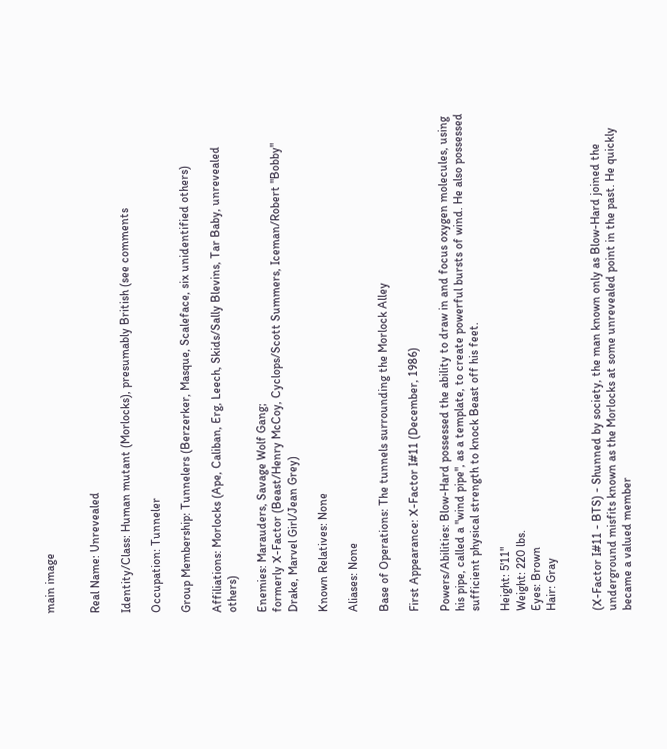main image


Real Name: Unrevealed

Identity/Class: Human mutant (Morlocks), presumably British (see comments

Occupation: Tunneler

Group Membership: Tunnelers (Berzerker, Masque, Scaleface, six unidentified others)

Affiliations: Morlocks (Ape, Caliban, Erg, Leech, Skids/Sally Blevins, Tar Baby, unrevealed others)

Enemies: Marauders, Savage Wolf Gang;
formerly X-Factor (Beast/Henry McCoy, Cyclops/Scott Summers, Iceman/Robert "Bobby" Drake, Marvel Girl/Jean Grey)

Known Relatives: None

Aliases: None

Base of Operations: The tunnels surrounding the Morlock Alley

First Appearance: X-Factor I#11 (December, 1986)

Powers/Abilities: Blow-Hard possessed the ability to draw in and focus oxygen molecules, using his pipe, called a "wind pipe", as a template, to create powerful bursts of wind. He also possessed sufficient physical strength to knock Beast off his feet.

Height: 5'11"
Weight: 220 lbs.
Eyes: Brown
Hair: Gray


(X-Factor I#11 - BTS) - Shunned by society, the man known only as Blow-Hard joined the underground misfits known as the Morlocks at some unrevealed point in the past. He quickly became a valued member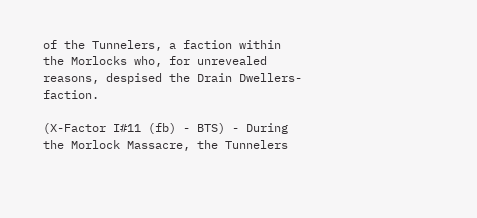of the Tunnelers, a faction within the Morlocks who, for unrevealed reasons, despised the Drain Dwellers-faction.

(X-Factor I#11 (fb) - BTS) - During the Morlock Massacre, the Tunnelers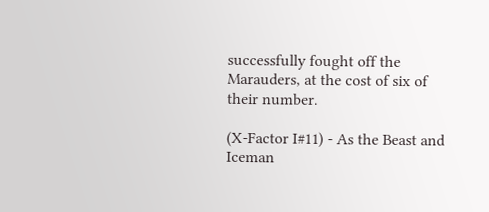successfully fought off the Marauders, at the cost of six of their number.

(X-Factor I#11) - As the Beast and Iceman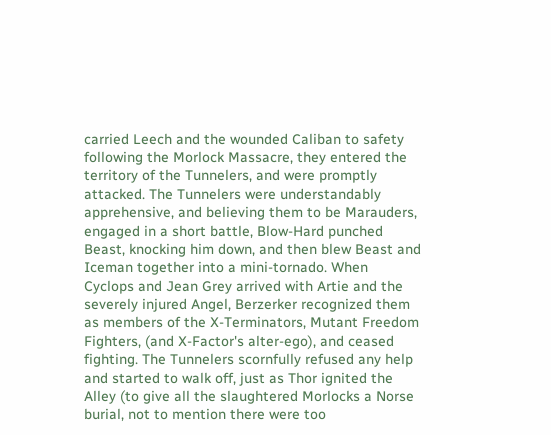carried Leech and the wounded Caliban to safety following the Morlock Massacre, they entered the territory of the Tunnelers, and were promptly attacked. The Tunnelers were understandably apprehensive, and believing them to be Marauders, engaged in a short battle, Blow-Hard punched Beast, knocking him down, and then blew Beast and Iceman together into a mini-tornado. When Cyclops and Jean Grey arrived with Artie and the severely injured Angel, Berzerker recognized them as members of the X-Terminators, Mutant Freedom Fighters, (and X-Factor's alter-ego), and ceased fighting. The Tunnelers scornfully refused any help and started to walk off, just as Thor ignited the Alley (to give all the slaughtered Morlocks a Norse burial, not to mention there were too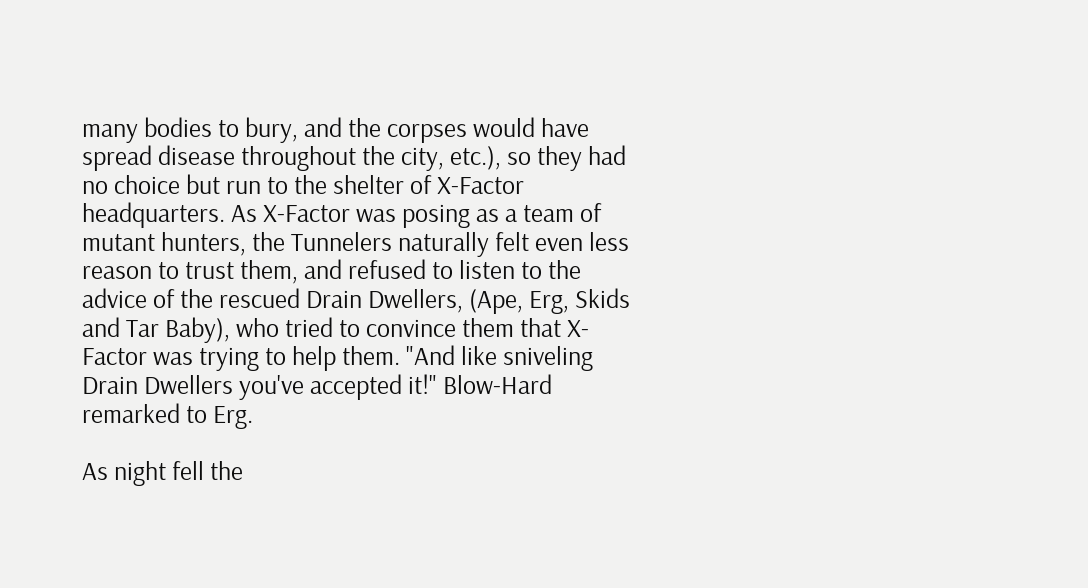many bodies to bury, and the corpses would have spread disease throughout the city, etc.), so they had no choice but run to the shelter of X-Factor headquarters. As X-Factor was posing as a team of mutant hunters, the Tunnelers naturally felt even less reason to trust them, and refused to listen to the advice of the rescued Drain Dwellers, (Ape, Erg, Skids and Tar Baby), who tried to convince them that X-Factor was trying to help them. "And like sniveling Drain Dwellers you've accepted it!" Blow-Hard remarked to Erg.

As night fell the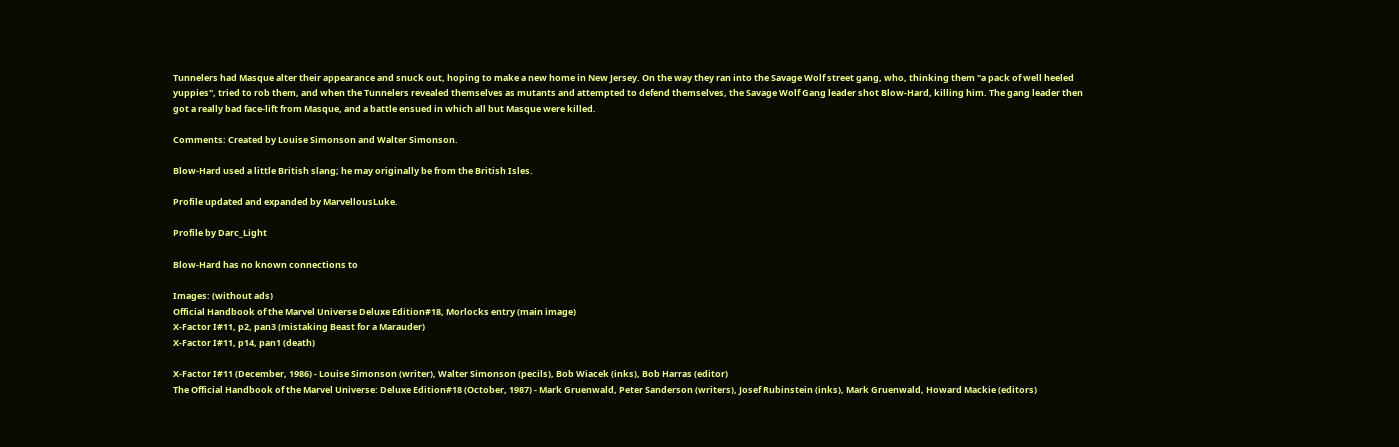Tunnelers had Masque alter their appearance and snuck out, hoping to make a new home in New Jersey. On the way they ran into the Savage Wolf street gang, who, thinking them "a pack of well heeled yuppies", tried to rob them, and when the Tunnelers revealed themselves as mutants and attempted to defend themselves, the Savage Wolf Gang leader shot Blow-Hard, killing him. The gang leader then got a really bad face-lift from Masque, and a battle ensued in which all but Masque were killed.

Comments: Created by Louise Simonson and Walter Simonson.

Blow-Hard used a little British slang; he may originally be from the British Isles.

Profile updated and expanded by MarvellousLuke.

Profile by Darc_Light

Blow-Hard has no known connections to

Images: (without ads)
Official Handbook of the Marvel Universe Deluxe Edition#18, Morlocks entry (main image)
X-Factor I#11, p2, pan3 (mistaking Beast for a Marauder)
X-Factor I#11, p14, pan1 (death)

X-Factor I#11 (December, 1986) - Louise Simonson (writer), Walter Simonson (pecils), Bob Wiacek (inks), Bob Harras (editor)
The Official Handbook of the Marvel Universe: Deluxe Edition#18 (October, 1987) - Mark Gruenwald, Peter Sanderson (writers), Josef Rubinstein (inks), Mark Gruenwald, Howard Mackie (editors)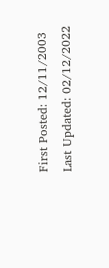First Posted: 12/11/2003
Last Updated: 02/12/2022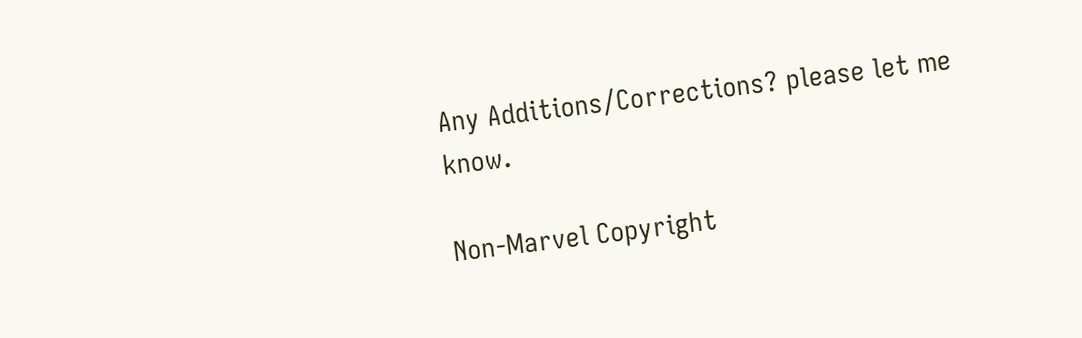Any Additions/Corrections? please let me know.

Non-Marvel Copyright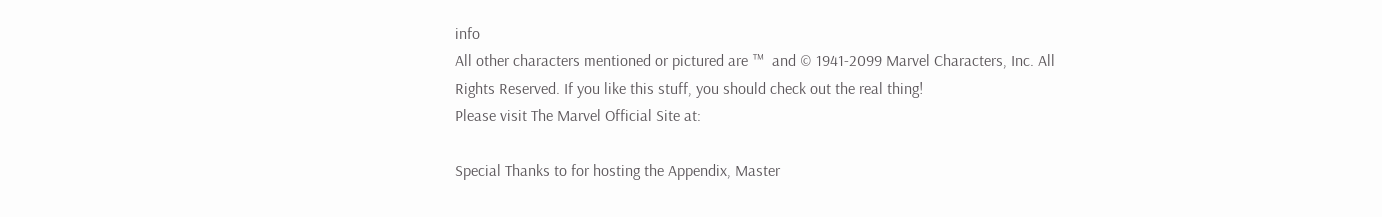info
All other characters mentioned or pictured are ™  and © 1941-2099 Marvel Characters, Inc. All Rights Reserved. If you like this stuff, you should check out the real thing!
Please visit The Marvel Official Site at:

Special Thanks to for hosting the Appendix, Master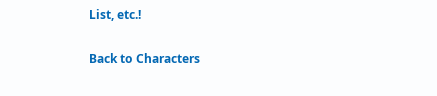List, etc.!

Back to Characters